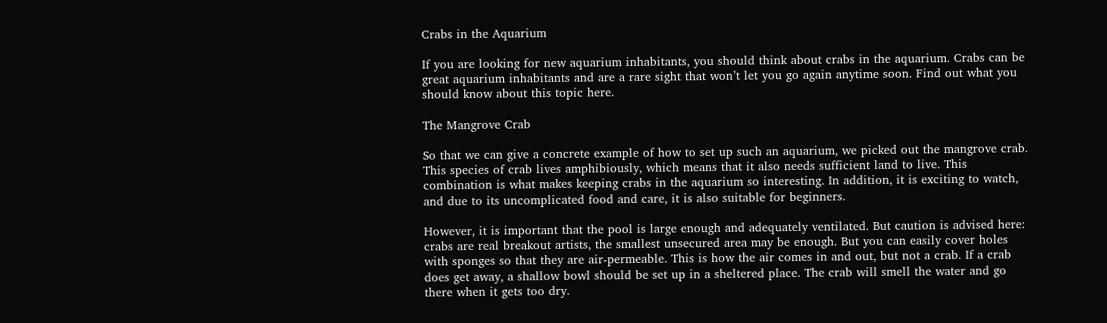Crabs in the Aquarium

If you are looking for new aquarium inhabitants, you should think about crabs in the aquarium. Crabs can be great aquarium inhabitants and are a rare sight that won’t let you go again anytime soon. Find out what you should know about this topic here.

The Mangrove Crab

So that we can give a concrete example of how to set up such an aquarium, we picked out the mangrove crab. This species of crab lives amphibiously, which means that it also needs sufficient land to live. This combination is what makes keeping crabs in the aquarium so interesting. In addition, it is exciting to watch, and due to its uncomplicated food and care, it is also suitable for beginners.

However, it is important that the pool is large enough and adequately ventilated. But caution is advised here: crabs are real breakout artists, the smallest unsecured area may be enough. But you can easily cover holes with sponges so that they are air-permeable. This is how the air comes in and out, but not a crab. If a crab does get away, a shallow bowl should be set up in a sheltered place. The crab will smell the water and go there when it gets too dry.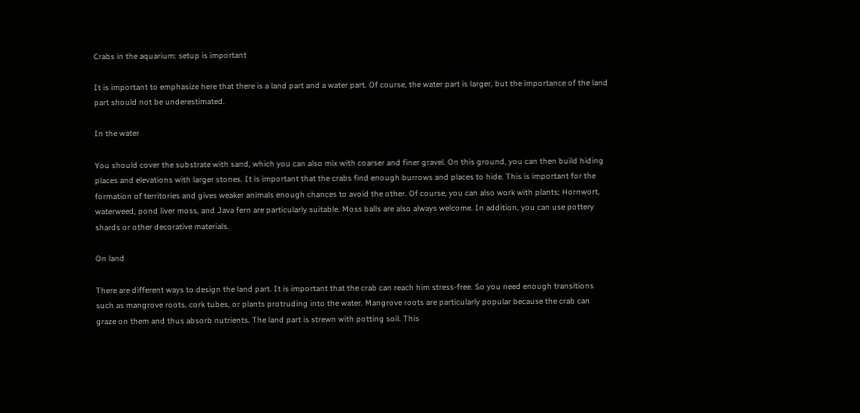Crabs in the aquarium: setup is important

It is important to emphasize here that there is a land part and a water part. Of course, the water part is larger, but the importance of the land part should not be underestimated.

In the water

You should cover the substrate with sand, which you can also mix with coarser and finer gravel. On this ground, you can then build hiding places and elevations with larger stones. It is important that the crabs find enough burrows and places to hide. This is important for the formation of territories and gives weaker animals enough chances to avoid the other. Of course, you can also work with plants; Hornwort, waterweed, pond liver moss, and Java fern are particularly suitable. Moss balls are also always welcome. In addition, you can use pottery shards or other decorative materials.

On land

There are different ways to design the land part. It is important that the crab can reach him stress-free. So you need enough transitions such as mangrove roots, cork tubes, or plants protruding into the water. Mangrove roots are particularly popular because the crab can graze on them and thus absorb nutrients. The land part is strewn with potting soil. This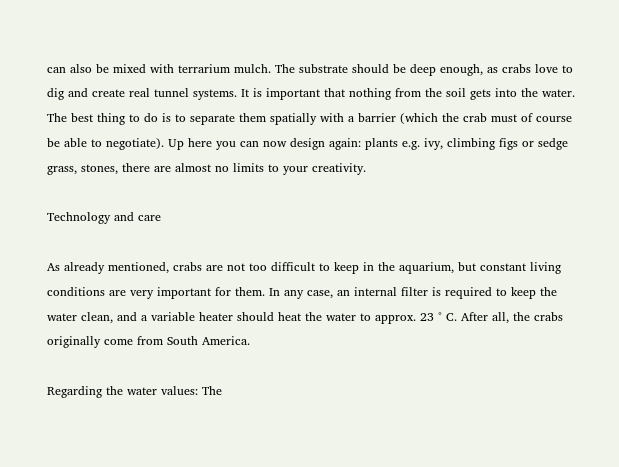can also be mixed with terrarium mulch. The substrate should be deep enough, as crabs love to dig and create real tunnel systems. It is important that nothing from the soil gets into the water. The best thing to do is to separate them spatially with a barrier (which the crab must of course be able to negotiate). Up here you can now design again: plants e.g. ivy, climbing figs or sedge grass, stones, there are almost no limits to your creativity.

Technology and care

As already mentioned, crabs are not too difficult to keep in the aquarium, but constant living conditions are very important for them. In any case, an internal filter is required to keep the water clean, and a variable heater should heat the water to approx. 23 ° C. After all, the crabs originally come from South America.

Regarding the water values: The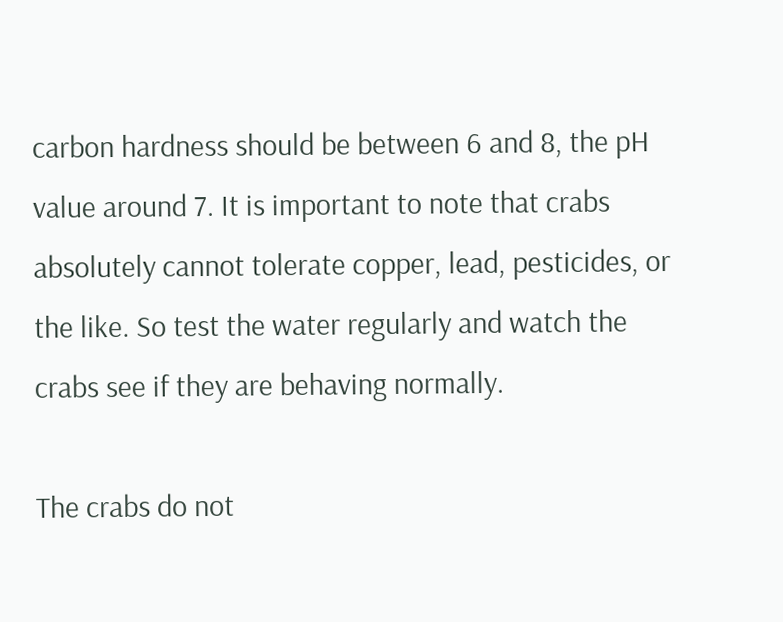carbon hardness should be between 6 and 8, the pH value around 7. It is important to note that crabs absolutely cannot tolerate copper, lead, pesticides, or the like. So test the water regularly and watch the crabs see if they are behaving normally.

The crabs do not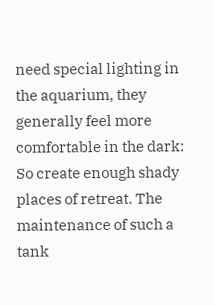need special lighting in the aquarium, they generally feel more comfortable in the dark: So create enough shady places of retreat. The maintenance of such a tank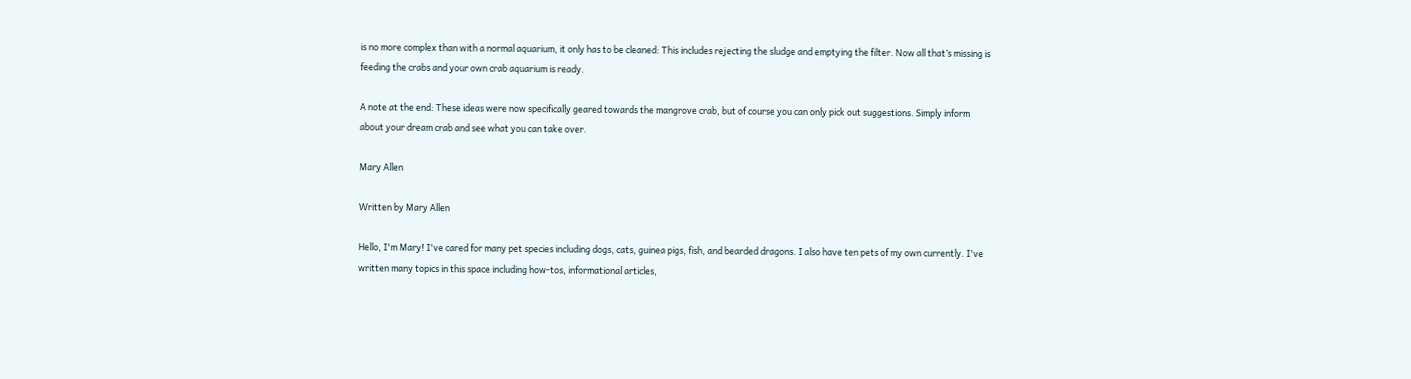is no more complex than with a normal aquarium, it only has to be cleaned: This includes rejecting the sludge and emptying the filter. Now all that’s missing is feeding the crabs and your own crab aquarium is ready.

A note at the end: These ideas were now specifically geared towards the mangrove crab, but of course you can only pick out suggestions. Simply inform about your dream crab and see what you can take over.

Mary Allen

Written by Mary Allen

Hello, I'm Mary! I've cared for many pet species including dogs, cats, guinea pigs, fish, and bearded dragons. I also have ten pets of my own currently. I've written many topics in this space including how-tos, informational articles,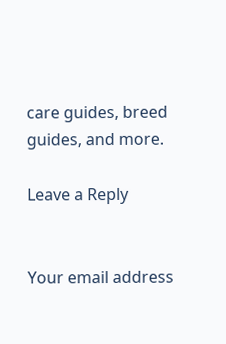care guides, breed guides, and more.

Leave a Reply


Your email address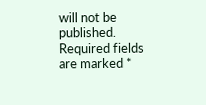will not be published. Required fields are marked *